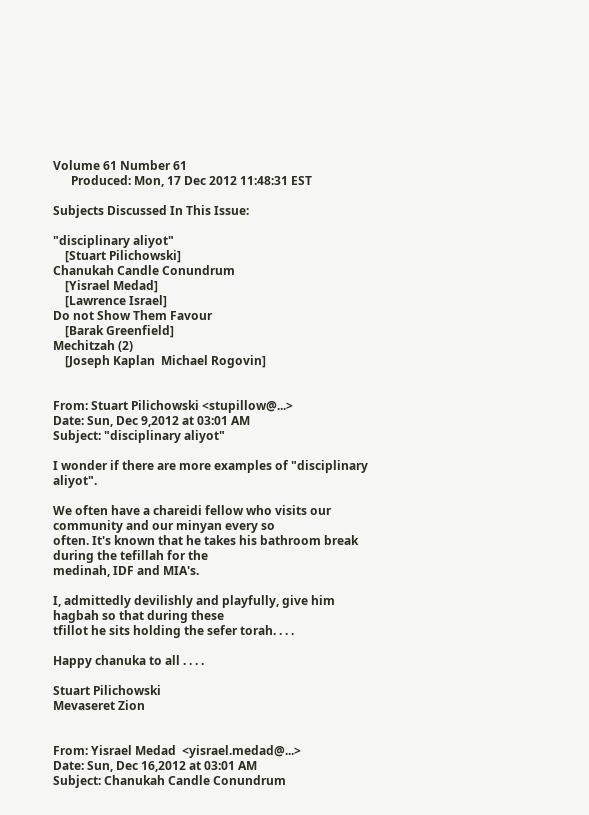Volume 61 Number 61
      Produced: Mon, 17 Dec 2012 11:48:31 EST

Subjects Discussed In This Issue:

"disciplinary aliyot"
    [Stuart Pilichowski]
Chanukah Candle Conundrum
    [Yisrael Medad]
    [Lawrence Israel]
Do not Show Them Favour
    [Barak Greenfield]
Mechitzah (2)
    [Joseph Kaplan  Michael Rogovin]


From: Stuart Pilichowski <stupillow@...>
Date: Sun, Dec 9,2012 at 03:01 AM
Subject: "disciplinary aliyot"

I wonder if there are more examples of "disciplinary aliyot".

We often have a chareidi fellow who visits our community and our minyan every so
often. It's known that he takes his bathroom break during the tefillah for the
medinah, IDF and MIA's.

I, admittedly devilishly and playfully, give him hagbah so that during these
tfillot he sits holding the sefer torah. . . .

Happy chanuka to all . . . .

Stuart Pilichowski
Mevaseret Zion


From: Yisrael Medad  <yisrael.medad@...>
Date: Sun, Dec 16,2012 at 03:01 AM
Subject: Chanukah Candle Conundrum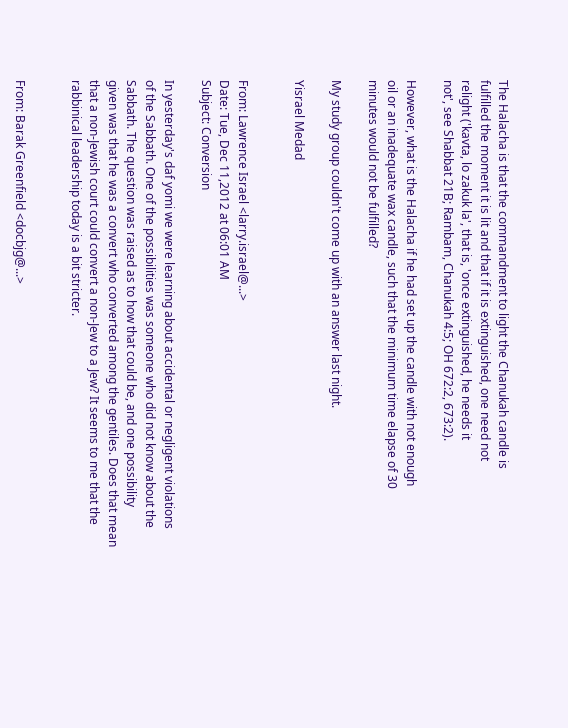The Halacha is that the commandment to light the Chanukah candle is
fulfilled the moment it is lit and that if it is extinguished, one need not
relight ('kavta, lo zakuk la', that is, 'once extinguished, he needs it
not', see Shabbat 21B; Rambam, Chanukah 4:5; OH 672:2, 673:2).

However, what is the Halacha if he had set up the candle with not enough
oil or an inadequate wax candle, such that the minimum time elapse of 30
minutes would not be fulfilled?

My study group couldn't come up with an answer last night.

Yisrael Medad


From: Lawrence Israel <larry.israel@...>
Date: Tue, Dec 11,2012 at 06:01 AM
Subject: Conversion

In yesterday's daf yomi we were learning about accidental or negligent violations
of the Sabbath. One of the possibilities was someone who did not know about the
Sabbath. The question was raised as to how that could be, and one possibility
given was that he was a convert who converted among the gentiles. Does that mean
that a non-Jewish court could convert a non-Jew to a Jew? It seems to me that the
rabbinical leadership today is a bit stricter.


From: Barak Greenfield <docbjg@...>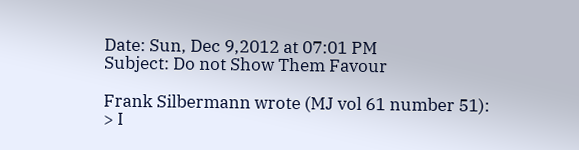Date: Sun, Dec 9,2012 at 07:01 PM
Subject: Do not Show Them Favour

Frank Silbermann wrote (MJ vol 61 number 51):
> I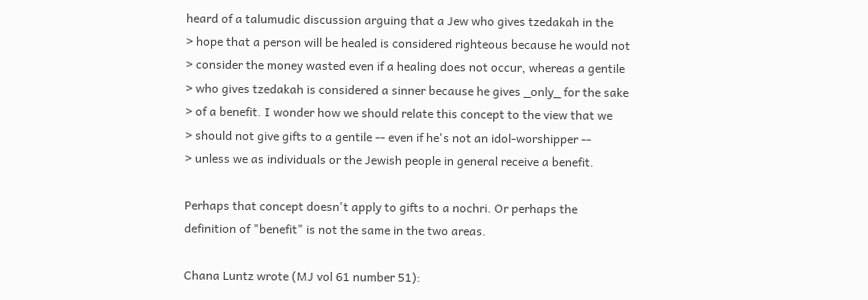heard of a talumudic discussion arguing that a Jew who gives tzedakah in the
> hope that a person will be healed is considered righteous because he would not
> consider the money wasted even if a healing does not occur, whereas a gentile
> who gives tzedakah is considered a sinner because he gives _only_ for the sake
> of a benefit. I wonder how we should relate this concept to the view that we
> should not give gifts to a gentile -- even if he's not an idol-worshipper --
> unless we as individuals or the Jewish people in general receive a benefit.

Perhaps that concept doesn't apply to gifts to a nochri. Or perhaps the
definition of "benefit" is not the same in the two areas.

Chana Luntz wrote (MJ vol 61 number 51):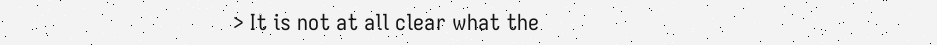> It is not at all clear what the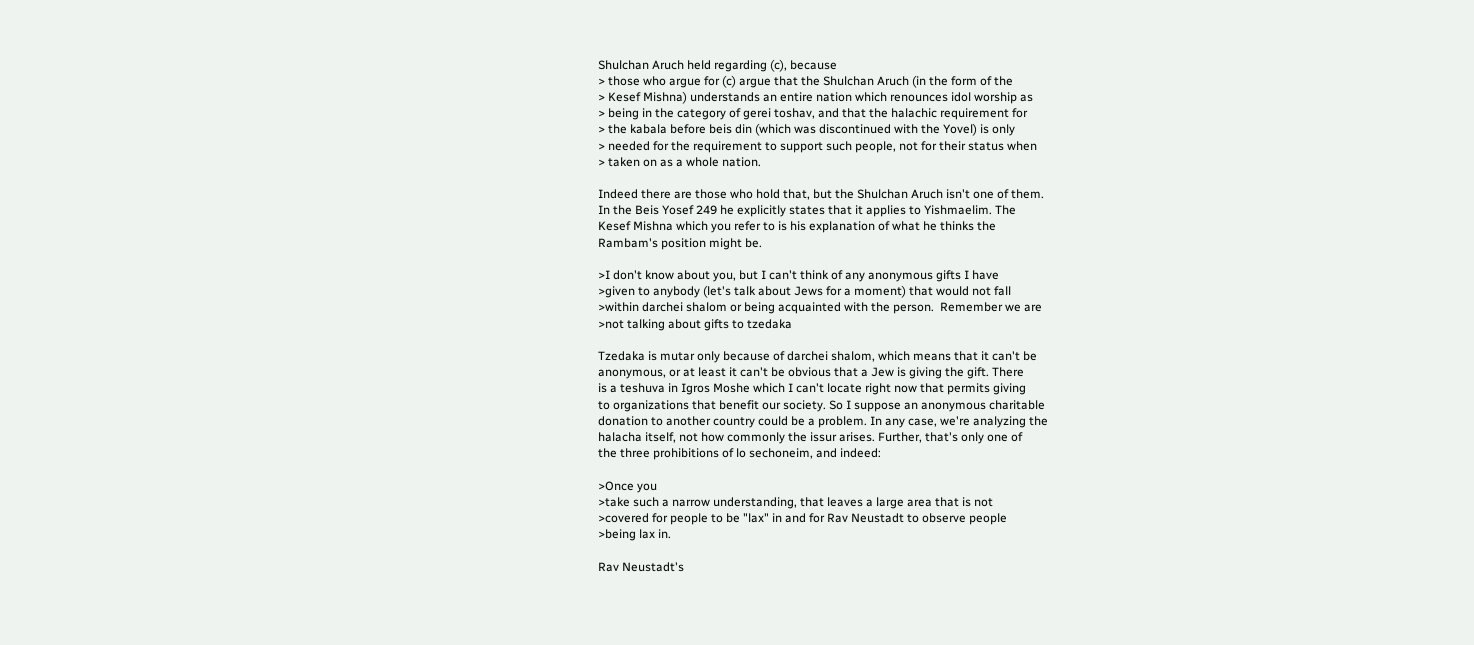Shulchan Aruch held regarding (c), because
> those who argue for (c) argue that the Shulchan Aruch (in the form of the
> Kesef Mishna) understands an entire nation which renounces idol worship as
> being in the category of gerei toshav, and that the halachic requirement for
> the kabala before beis din (which was discontinued with the Yovel) is only
> needed for the requirement to support such people, not for their status when
> taken on as a whole nation.

Indeed there are those who hold that, but the Shulchan Aruch isn't one of them.
In the Beis Yosef 249 he explicitly states that it applies to Yishmaelim. The
Kesef Mishna which you refer to is his explanation of what he thinks the
Rambam's position might be.

>I don't know about you, but I can't think of any anonymous gifts I have
>given to anybody (let's talk about Jews for a moment) that would not fall
>within darchei shalom or being acquainted with the person.  Remember we are
>not talking about gifts to tzedaka

Tzedaka is mutar only because of darchei shalom, which means that it can't be
anonymous, or at least it can't be obvious that a Jew is giving the gift. There
is a teshuva in Igros Moshe which I can't locate right now that permits giving
to organizations that benefit our society. So I suppose an anonymous charitable
donation to another country could be a problem. In any case, we're analyzing the
halacha itself, not how commonly the issur arises. Further, that's only one of
the three prohibitions of lo sechoneim, and indeed:

>Once you
>take such a narrow understanding, that leaves a large area that is not
>covered for people to be "lax" in and for Rav Neustadt to observe people
>being lax in.

Rav Neustadt's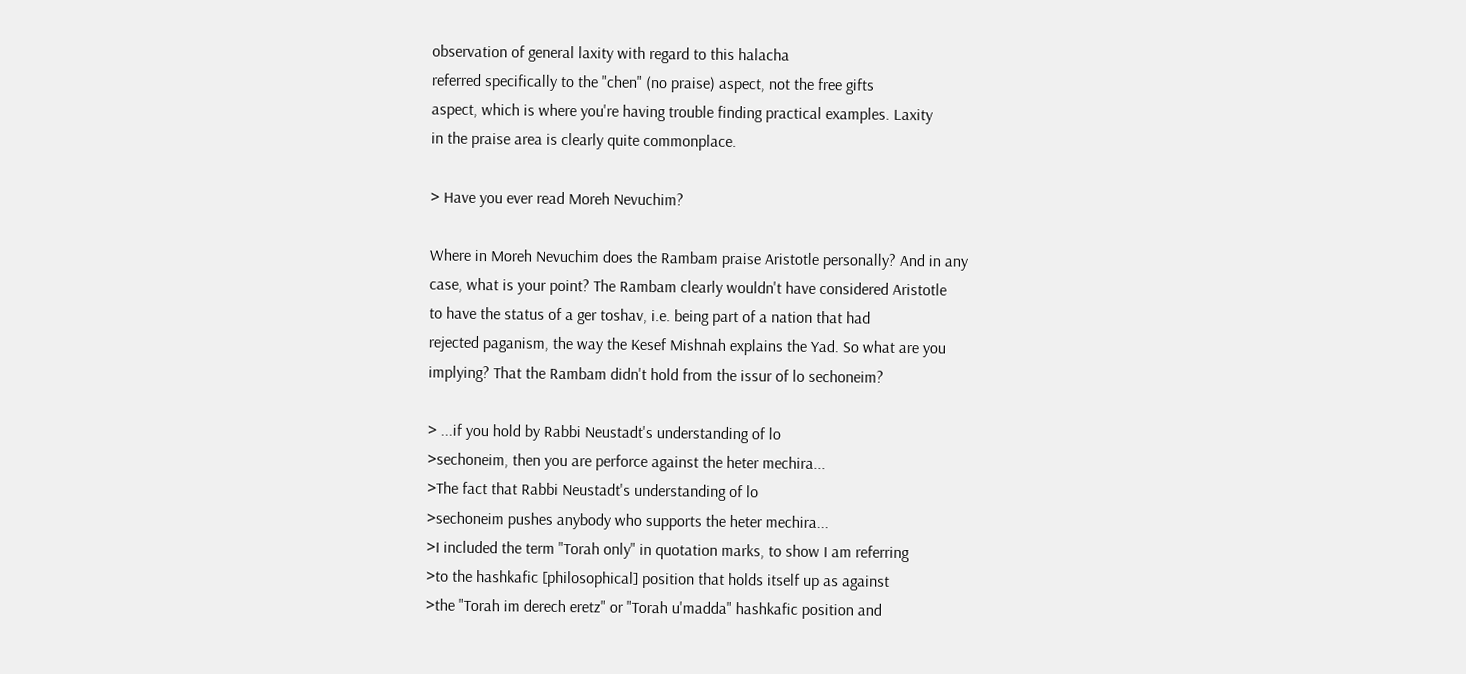observation of general laxity with regard to this halacha
referred specifically to the "chen" (no praise) aspect, not the free gifts
aspect, which is where you're having trouble finding practical examples. Laxity
in the praise area is clearly quite commonplace.

> Have you ever read Moreh Nevuchim?

Where in Moreh Nevuchim does the Rambam praise Aristotle personally? And in any
case, what is your point? The Rambam clearly wouldn't have considered Aristotle
to have the status of a ger toshav, i.e. being part of a nation that had
rejected paganism, the way the Kesef Mishnah explains the Yad. So what are you
implying? That the Rambam didn't hold from the issur of lo sechoneim?

> ...if you hold by Rabbi Neustadt's understanding of lo
>sechoneim, then you are perforce against the heter mechira...
>The fact that Rabbi Neustadt's understanding of lo
>sechoneim pushes anybody who supports the heter mechira...
>I included the term "Torah only" in quotation marks, to show I am referring
>to the hashkafic [philosophical] position that holds itself up as against
>the "Torah im derech eretz" or "Torah u'madda" hashkafic position and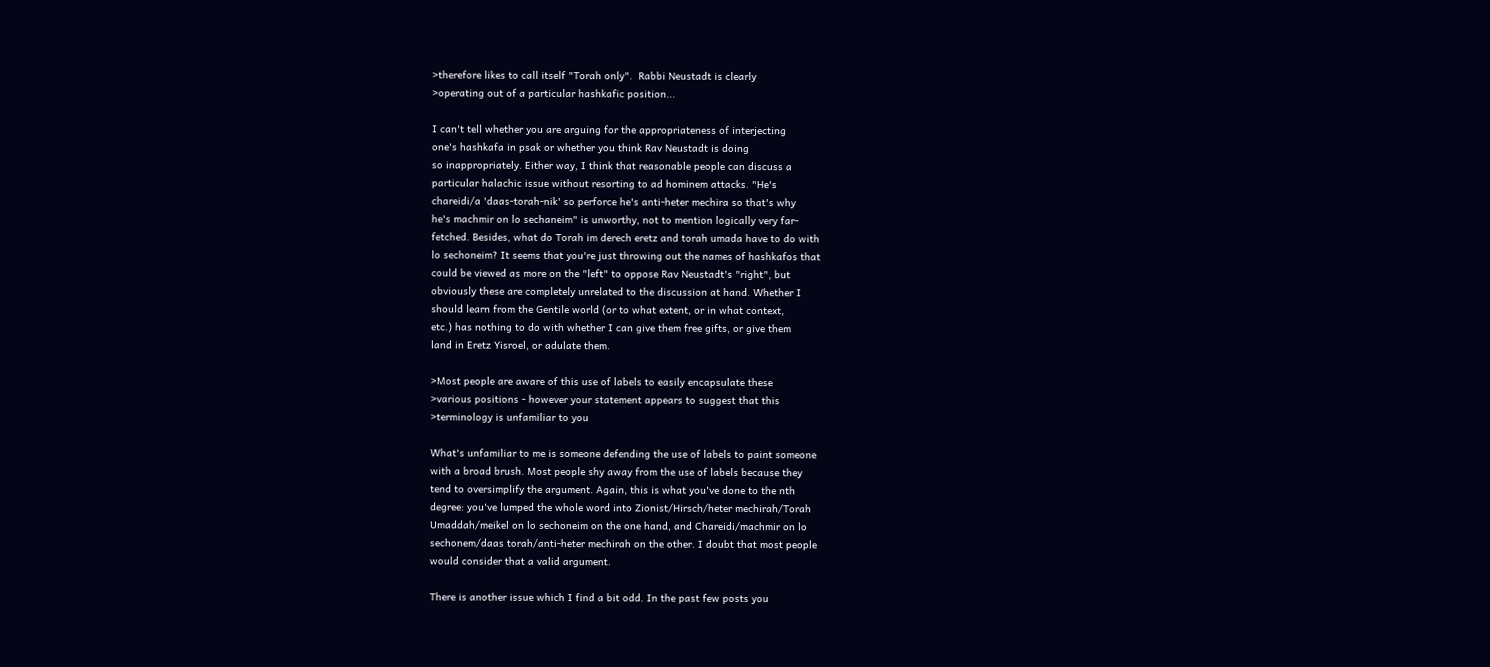>therefore likes to call itself "Torah only".  Rabbi Neustadt is clearly
>operating out of a particular hashkafic position...

I can't tell whether you are arguing for the appropriateness of interjecting
one's hashkafa in psak or whether you think Rav Neustadt is doing
so inappropriately. Either way, I think that reasonable people can discuss a
particular halachic issue without resorting to ad hominem attacks. "He's
chareidi/a 'daas-torah-nik' so perforce he's anti-heter mechira so that's why
he's machmir on lo sechaneim" is unworthy, not to mention logically very far-
fetched. Besides, what do Torah im derech eretz and torah umada have to do with
lo sechoneim? It seems that you're just throwing out the names of hashkafos that
could be viewed as more on the "left" to oppose Rav Neustadt's "right", but
obviously these are completely unrelated to the discussion at hand. Whether I
should learn from the Gentile world (or to what extent, or in what context,
etc.) has nothing to do with whether I can give them free gifts, or give them
land in Eretz Yisroel, or adulate them.

>Most people are aware of this use of labels to easily encapsulate these
>various positions - however your statement appears to suggest that this
>terminology is unfamiliar to you

What's unfamiliar to me is someone defending the use of labels to paint someone
with a broad brush. Most people shy away from the use of labels because they
tend to oversimplify the argument. Again, this is what you've done to the nth
degree: you've lumped the whole word into Zionist/Hirsch/heter mechirah/Torah
Umaddah/meikel on lo sechoneim on the one hand, and Chareidi/machmir on lo
sechonem/daas torah/anti-heter mechirah on the other. I doubt that most people
would consider that a valid argument.

There is another issue which I find a bit odd. In the past few posts you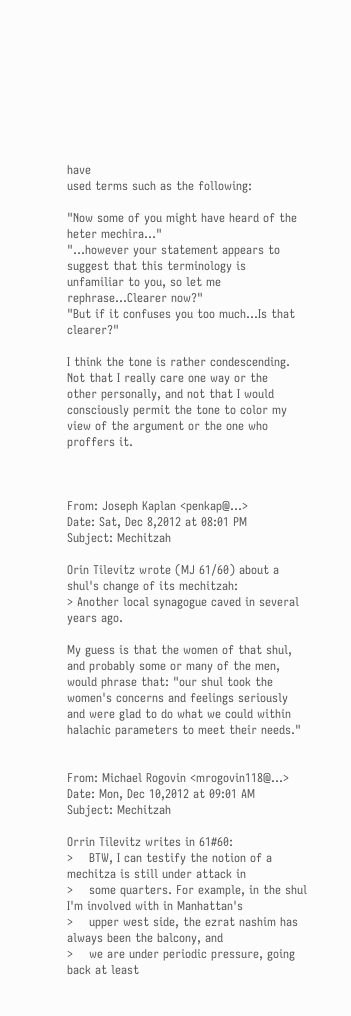have
used terms such as the following:

"Now some of you might have heard of the heter mechira..."
"...however your statement appears to suggest that this terminology is
unfamiliar to you, so let me rephrase...Clearer now?"
"But if it confuses you too much...Is that clearer?"

I think the tone is rather condescending. Not that I really care one way or the
other personally, and not that I would consciously permit the tone to color my
view of the argument or the one who proffers it.



From: Joseph Kaplan <penkap@...>
Date: Sat, Dec 8,2012 at 08:01 PM
Subject: Mechitzah

Orin Tilevitz wrote (MJ 61/60) about a shul's change of its mechitzah:
> Another local synagogue caved in several years ago.

My guess is that the women of that shul, and probably some or many of the men,
would phrase that: "our shul took the women's concerns and feelings seriously
and were glad to do what we could within halachic parameters to meet their needs."


From: Michael Rogovin <mrogovin118@...>
Date: Mon, Dec 10,2012 at 09:01 AM
Subject: Mechitzah

Orrin Tilevitz writes in 61#60:
>    BTW, I can testify the notion of a mechitza is still under attack in
>    some quarters. For example, in the shul I'm involved with in Manhattan's
>    upper west side, the ezrat nashim has always been the balcony, and
>    we are under periodic pressure, going back at least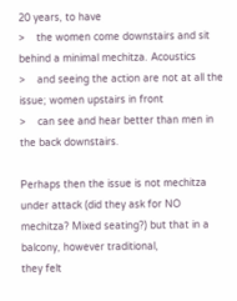20 years, to have
>    the women come downstairs and sit behind a minimal mechitza. Acoustics
>    and seeing the action are not at all the issue; women upstairs in front
>    can see and hear better than men in the back downstairs.

Perhaps then the issue is not mechitza under attack (did they ask for NO
mechitza? Mixed seating?) but that in a balcony, however traditional,
they felt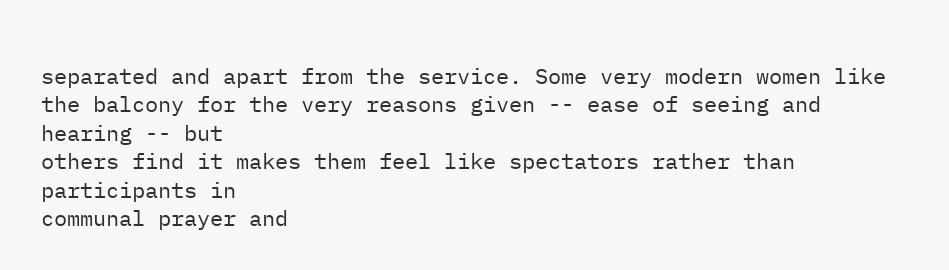separated and apart from the service. Some very modern women like
the balcony for the very reasons given -- ease of seeing and hearing -- but
others find it makes them feel like spectators rather than participants in
communal prayer and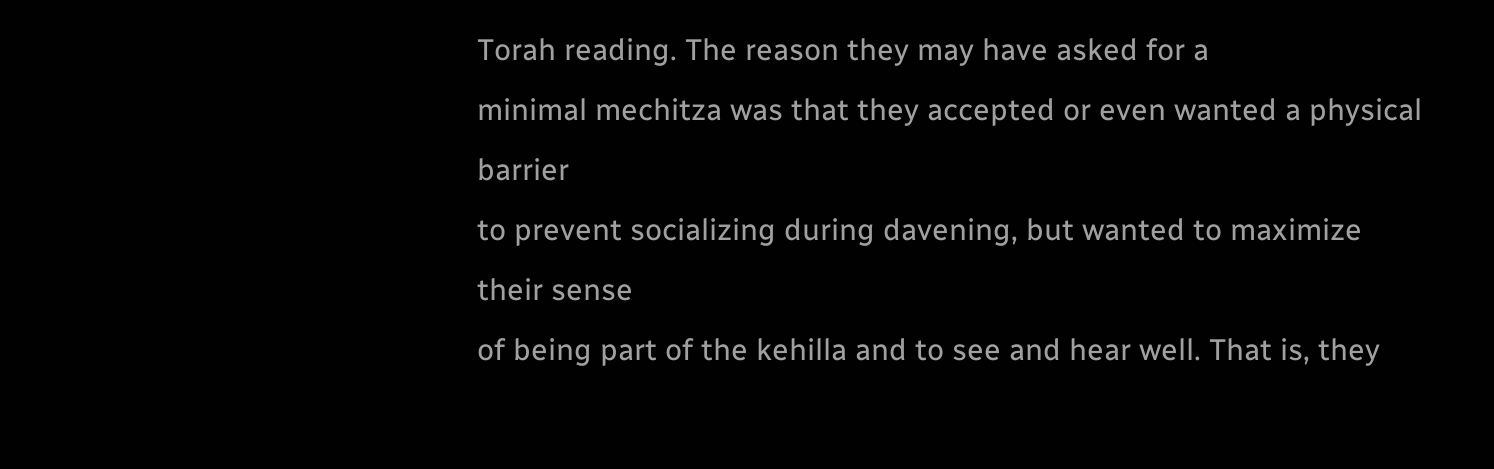Torah reading. The reason they may have asked for a
minimal mechitza was that they accepted or even wanted a physical barrier
to prevent socializing during davening, but wanted to maximize their sense
of being part of the kehilla and to see and hear well. That is, they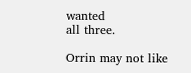wanted
all three.

Orrin may not like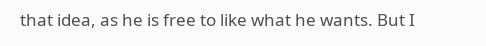that idea, as he is free to like what he wants. But I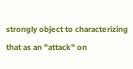strongly object to characterizing that as an "attack" on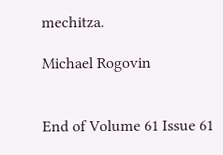mechitza.

Michael Rogovin


End of Volume 61 Issue 61